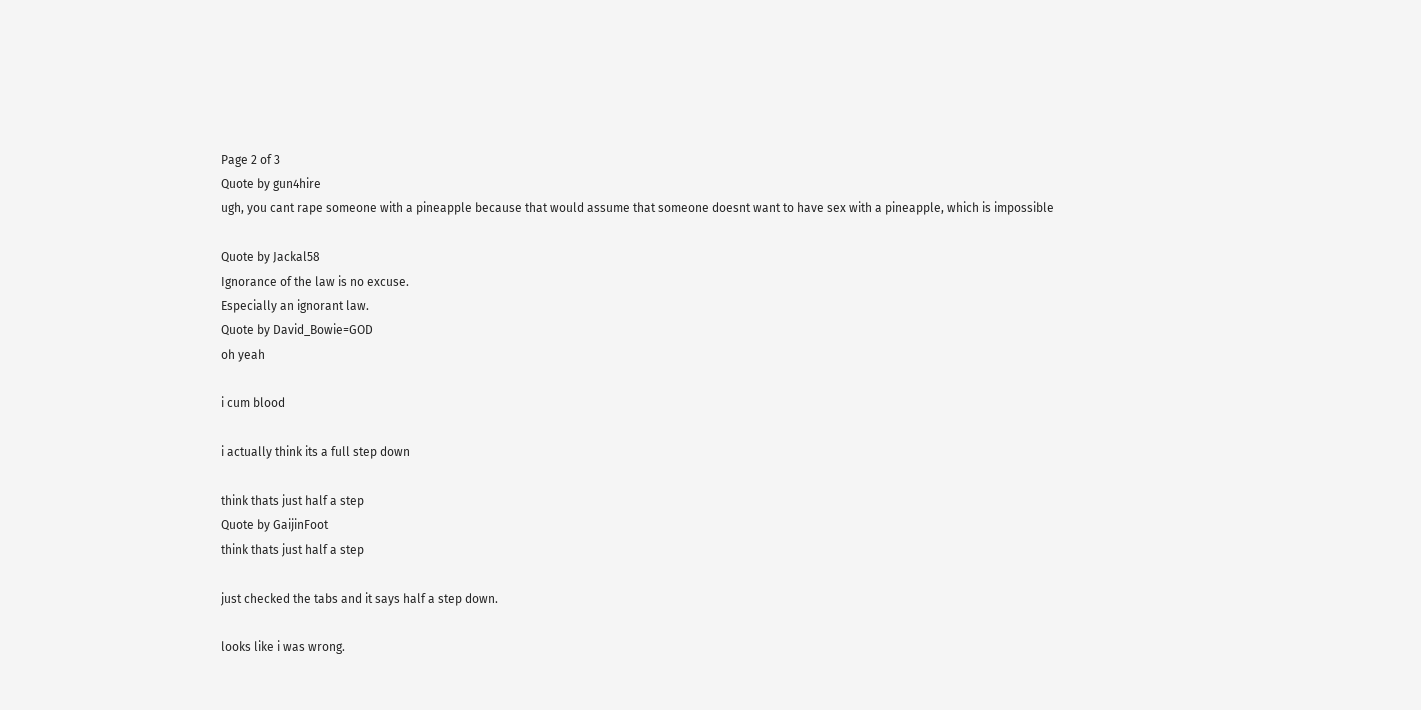Page 2 of 3
Quote by gun4hire
ugh, you cant rape someone with a pineapple because that would assume that someone doesnt want to have sex with a pineapple, which is impossible

Quote by Jackal58
Ignorance of the law is no excuse.
Especially an ignorant law.
Quote by David_Bowie=GOD
oh yeah

i cum blood

i actually think its a full step down

think thats just half a step
Quote by GaijinFoot
think thats just half a step

just checked the tabs and it says half a step down.

looks like i was wrong.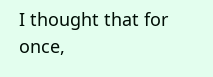I thought that for once,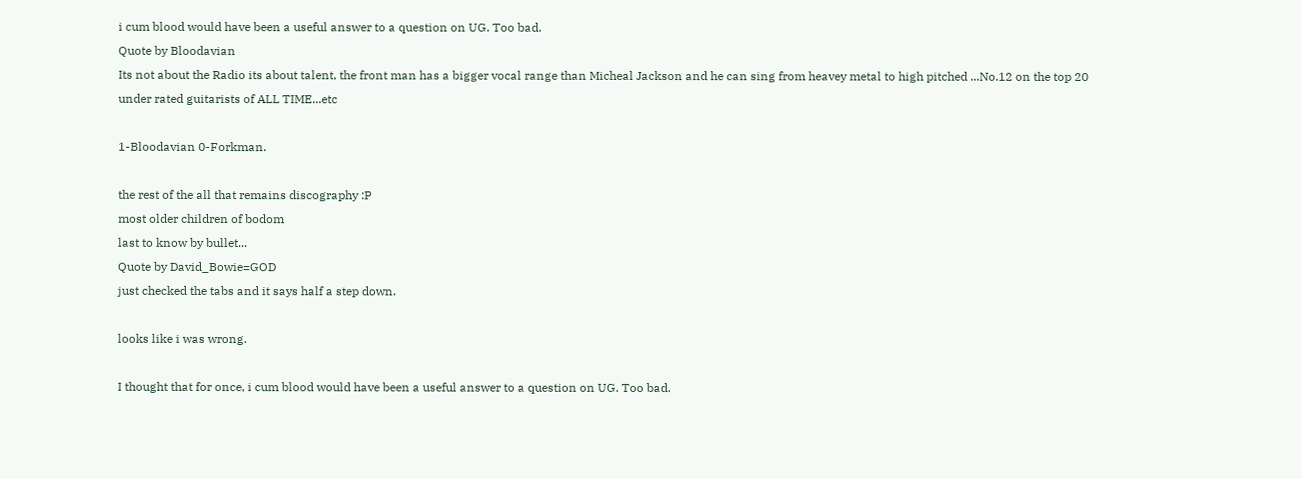i cum blood would have been a useful answer to a question on UG. Too bad.
Quote by Bloodavian
Its not about the Radio its about talent, the front man has a bigger vocal range than Micheal Jackson and he can sing from heavey metal to high pitched ...No.12 on the top 20 under rated guitarists of ALL TIME...etc

1-Bloodavian 0-Forkman.

the rest of the all that remains discography :P
most older children of bodom
last to know by bullet...
Quote by David_Bowie=GOD
just checked the tabs and it says half a step down.

looks like i was wrong.

I thought that for once, i cum blood would have been a useful answer to a question on UG. Too bad.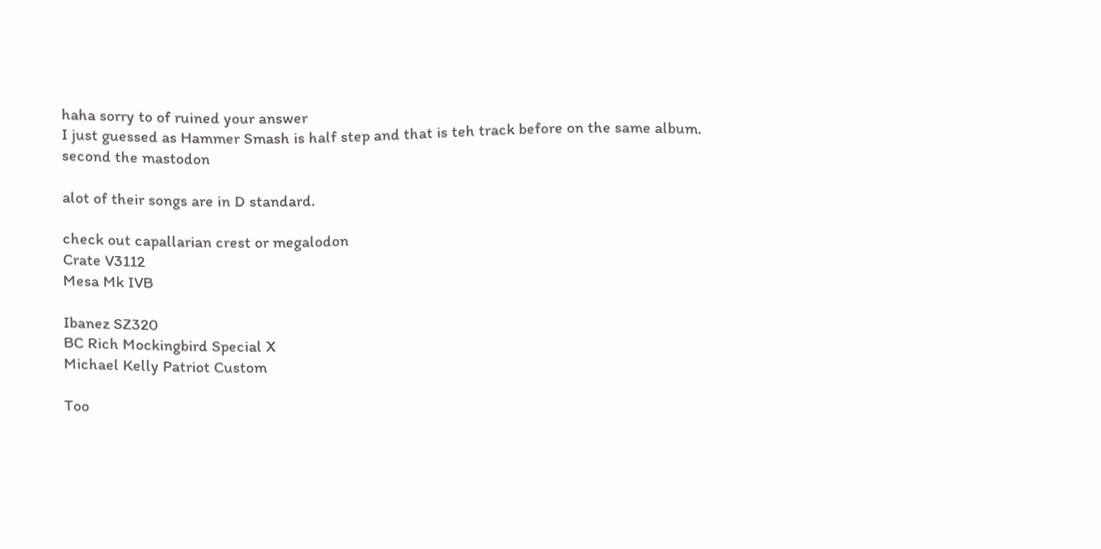haha sorry to of ruined your answer
I just guessed as Hammer Smash is half step and that is teh track before on the same album.
second the mastodon

alot of their songs are in D standard.

check out capallarian crest or megalodon
Crate V3112
Mesa Mk IVB

Ibanez SZ320
BC Rich Mockingbird Special X
Michael Kelly Patriot Custom

Too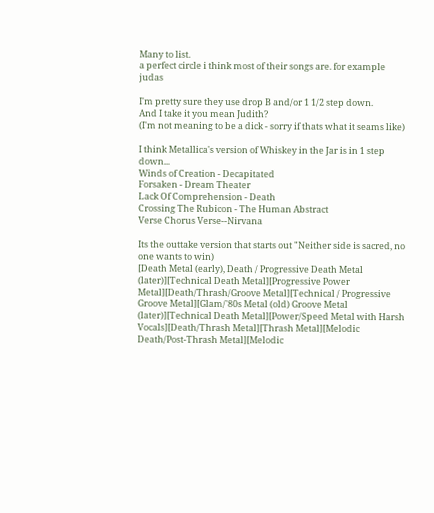Many to list.
a perfect circle i think most of their songs are. for example judas

I'm pretty sure they use drop B and/or 1 1/2 step down.
And I take it you mean Judith?
(I'm not meaning to be a dick - sorry if thats what it seams like)

I think Metallica's version of Whiskey in the Jar is in 1 step down...
Winds of Creation - Decapitated
Forsaken - Dream Theater
Lack Of Comprehension - Death
Crossing The Rubicon - The Human Abstract
Verse Chorus Verse--Nirvana

Its the outtake version that starts out "Neither side is sacred, no one wants to win)
[Death Metal (early), Death / Progressive Death Metal (later)][Technical Death Metal][Progressive Power Metal][Death/Thrash/Groove Metal][Technical / Progressive Groove Metal][Glam/'80s Metal (old) Groove Metal (later)][Technical Death Metal][Power/Speed Metal with Harsh Vocals][Death/Thrash Metal][Thrash Metal][Melodic Death/Post-Thrash Metal][Melodic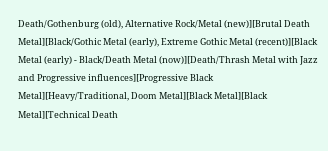Death/Gothenburg (old), Alternative Rock/Metal (new)][Brutal Death Metal][Black/Gothic Metal (early), Extreme Gothic Metal (recent)][Black Metal (early) - Black/Death Metal (now)][Death/Thrash Metal with Jazz and Progressive influences][Progressive Black Metal][Heavy/Traditional, Doom Metal][Black Metal][Black Metal][Technical Death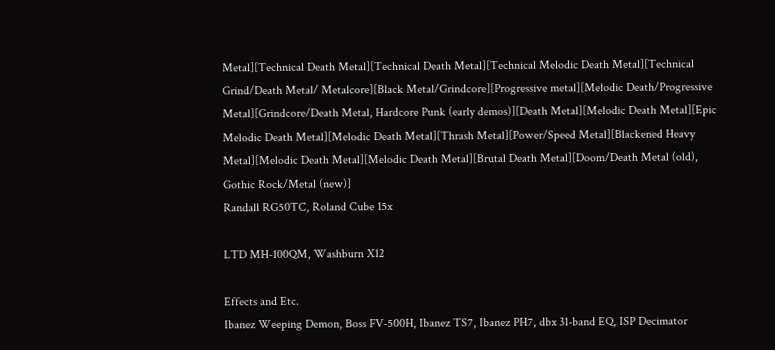Metal][Technical Death Metal][Technical Death Metal][Technical Melodic Death Metal][Technical Grind/Death Metal/ Metalcore][Black Metal/Grindcore][Progressive metal][Melodic Death/Progressive Metal][Grindcore/Death Metal, Hardcore Punk (early demos)][Death Metal][Melodic Death Metal][Epic Melodic Death Metal][Melodic Death Metal][Thrash Metal][Power/Speed Metal][Blackened Heavy Metal][Melodic Death Metal][Melodic Death Metal][Brutal Death Metal][Doom/Death Metal (old), Gothic Rock/Metal (new)]
Randall RG50TC, Roland Cube 15x

LTD MH-100QM, Washburn X12

Effects and Etc.
Ibanez Weeping Demon, Boss FV-500H, Ibanez TS7, Ibanez PH7, dbx 31-band EQ, ISP Decimator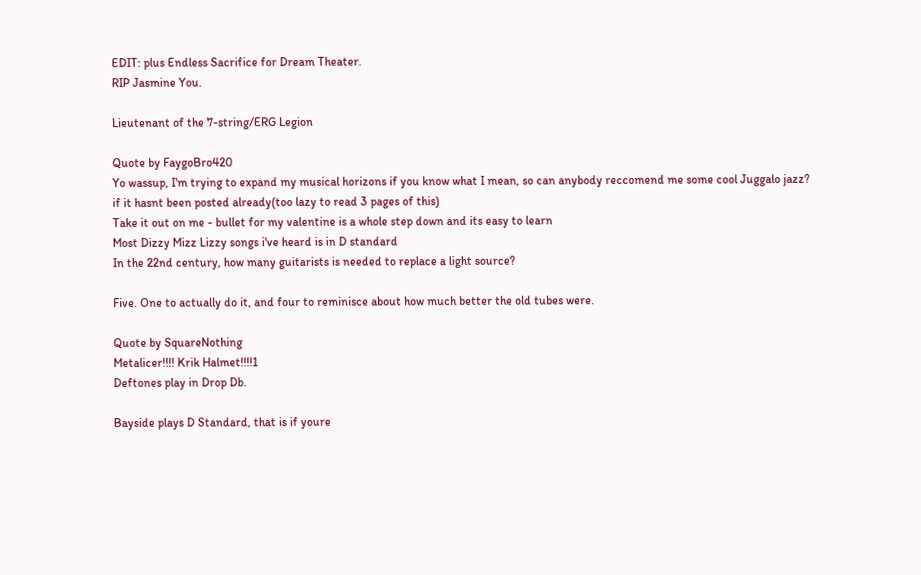EDIT: plus Endless Sacrifice for Dream Theater.
RIP Jasmine You.

Lieutenant of the 7-string/ERG Legion

Quote by FaygoBro420
Yo wassup, I'm trying to expand my musical horizons if you know what I mean, so can anybody reccomend me some cool Juggalo jazz?
if it hasnt been posted already(too lazy to read 3 pages of this)
Take it out on me - bullet for my valentine is a whole step down and its easy to learn
Most Dizzy Mizz Lizzy songs i've heard is in D standard
In the 22nd century, how many guitarists is needed to replace a light source?

Five. One to actually do it, and four to reminisce about how much better the old tubes were.

Quote by SquareNothing
Metalicer!!!! Krik Halmet!!!!1
Deftones play in Drop Db.

Bayside plays D Standard, that is if youre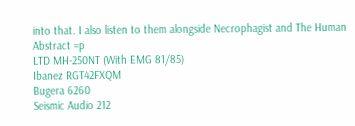into that. I also listen to them alongside Necrophagist and The Human Abstract =p
LTD MH-250NT (With EMG 81/85)
Ibanez RGT42FXQM
Bugera 6260
Seismic Audio 212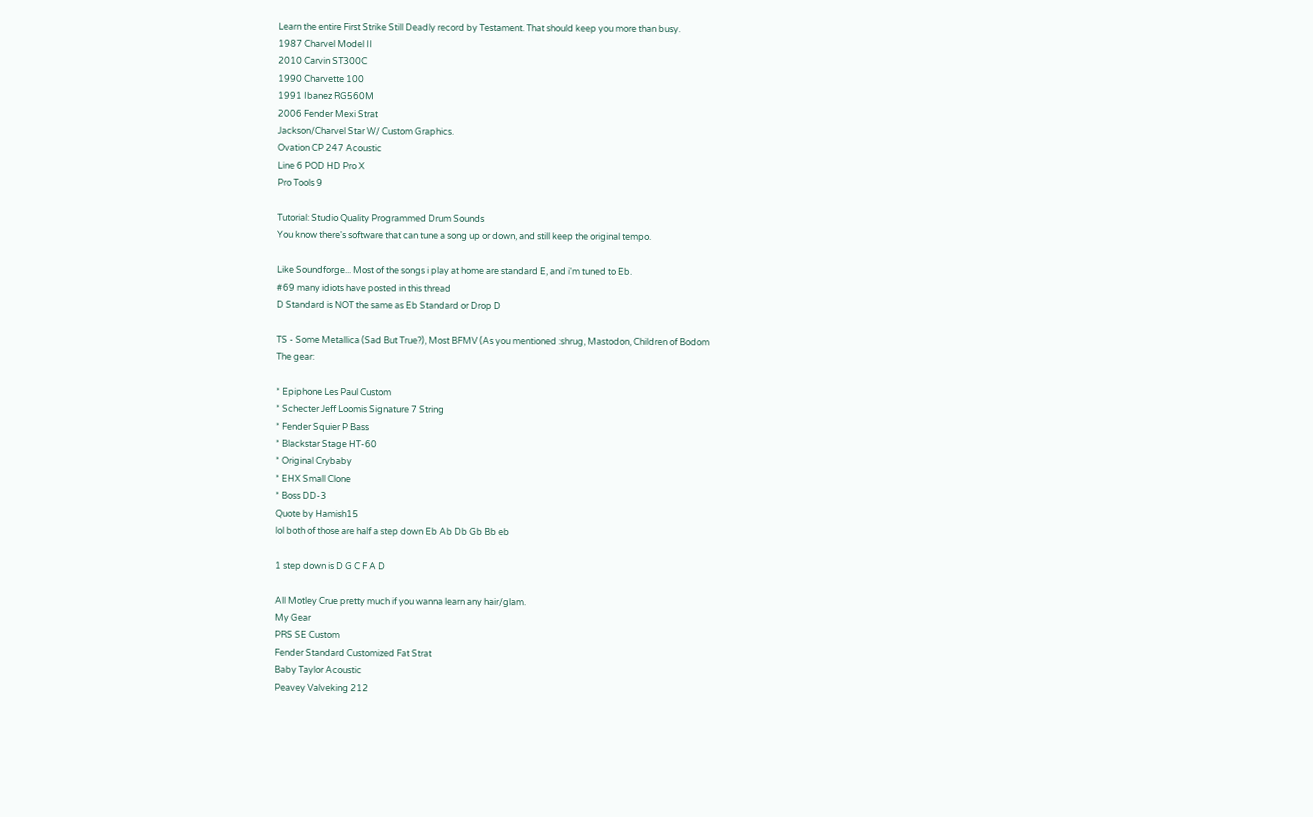Learn the entire First Strike Still Deadly record by Testament. That should keep you more than busy.
1987 Charvel Model II
2010 Carvin ST300C
1990 Charvette 100
1991 Ibanez RG560M
2006 Fender Mexi Strat
Jackson/Charvel Star W/ Custom Graphics.
Ovation CP 247 Acoustic
Line 6 POD HD Pro X
Pro Tools 9

Tutorial: Studio Quality Programmed Drum Sounds
You know there's software that can tune a song up or down, and still keep the original tempo.

Like Soundforge... Most of the songs i play at home are standard E, and i'm tuned to Eb.
#69 many idiots have posted in this thread
D Standard is NOT the same as Eb Standard or Drop D

TS - Some Metallica (Sad But True?), Most BFMV (As you mentioned :shrug, Mastodon, Children of Bodom
The gear:

* Epiphone Les Paul Custom
* Schecter Jeff Loomis Signature 7 String
* Fender Squier P Bass
* Blackstar Stage HT-60
* Original Crybaby
* EHX Small Clone
* Boss DD-3
Quote by Hamish15
lol both of those are half a step down Eb Ab Db Gb Bb eb

1 step down is D G C F A D

All Motley Crue pretty much if you wanna learn any hair/glam.
My Gear
PRS SE Custom
Fender Standard Customized Fat Strat
Baby Taylor Acoustic
Peavey Valveking 212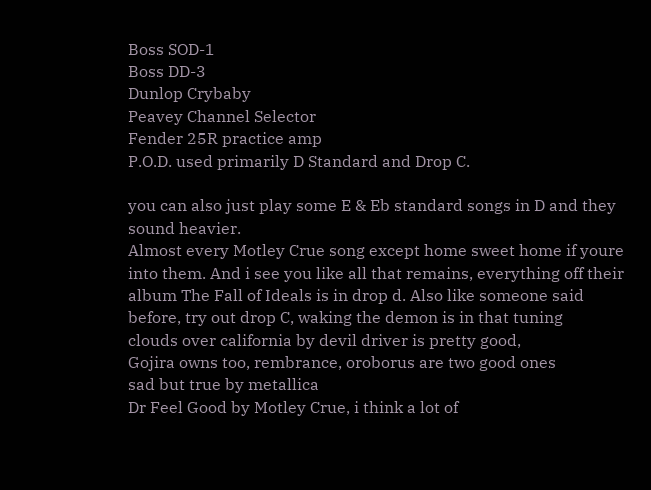Boss SOD-1
Boss DD-3
Dunlop Crybaby
Peavey Channel Selector
Fender 25R practice amp
P.O.D. used primarily D Standard and Drop C.

you can also just play some E & Eb standard songs in D and they sound heavier.
Almost every Motley Crue song except home sweet home if youre into them. And i see you like all that remains, everything off their album The Fall of Ideals is in drop d. Also like someone said before, try out drop C, waking the demon is in that tuning
clouds over california by devil driver is pretty good,
Gojira owns too, rembrance, oroborus are two good ones
sad but true by metallica
Dr Feel Good by Motley Crue, i think a lot of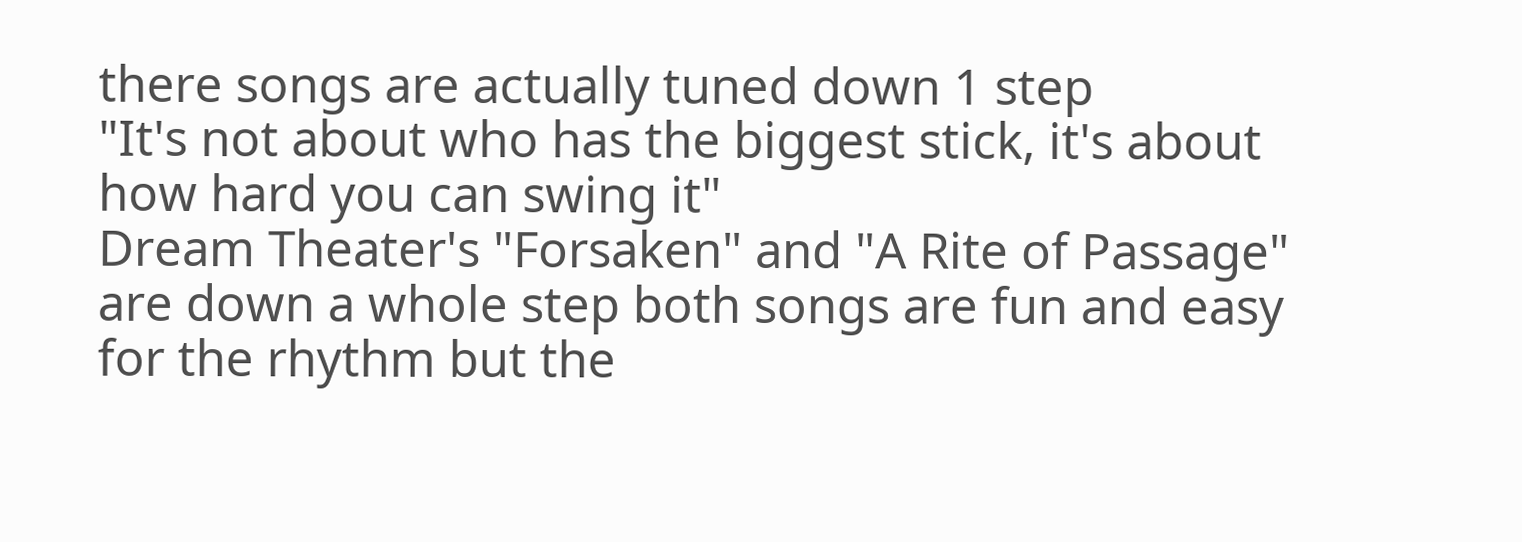there songs are actually tuned down 1 step
"It's not about who has the biggest stick, it's about how hard you can swing it"
Dream Theater's "Forsaken" and "A Rite of Passage" are down a whole step both songs are fun and easy for the rhythm but the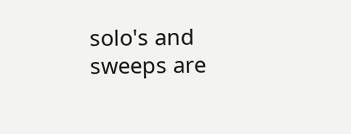solo's and sweeps are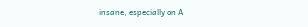insane, especially on A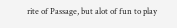rite of Passage, but alot of fun to play